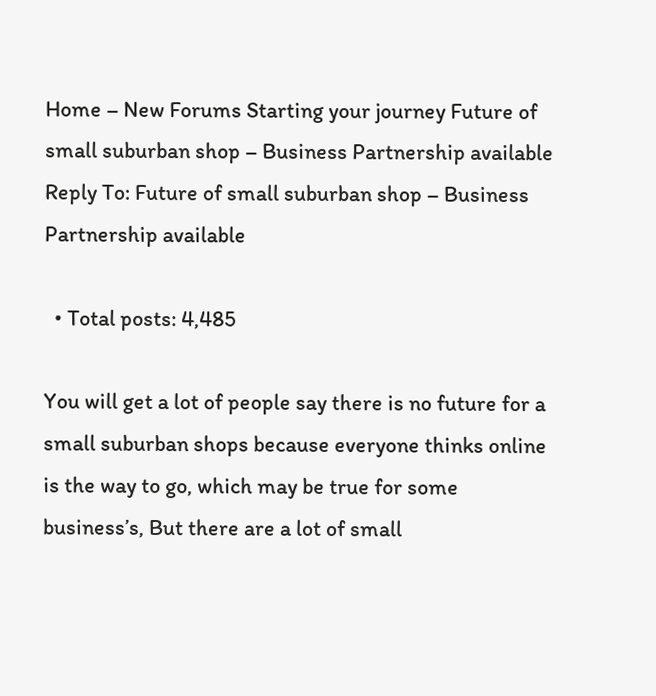Home – New Forums Starting your journey Future of small suburban shop – Business Partnership available Reply To: Future of small suburban shop – Business Partnership available

  • Total posts: 4,485

You will get a lot of people say there is no future for a small suburban shops because everyone thinks online is the way to go, which may be true for some business’s, But there are a lot of small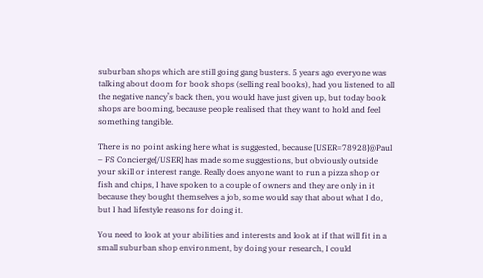suburban shops which are still going gang busters. 5 years ago everyone was talking about doom for book shops (selling real books), had you listened to all the negative nancy’s back then, you would have just given up, but today book shops are booming, because people realised that they want to hold and feel something tangible.

There is no point asking here what is suggested, because [USER=78928]@Paul – FS Concierge[/USER] has made some suggestions, but obviously outside your skill or interest range. Really does anyone want to run a pizza shop or fish and chips, I have spoken to a couple of owners and they are only in it because they bought themselves a job, some would say that about what I do, but I had lifestyle reasons for doing it.

You need to look at your abilities and interests and look at if that will fit in a small suburban shop environment, by doing your research, I could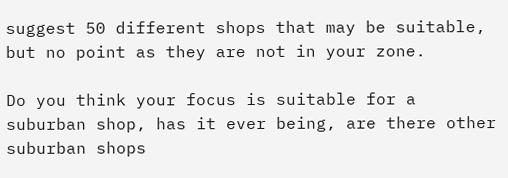suggest 50 different shops that may be suitable, but no point as they are not in your zone.

Do you think your focus is suitable for a suburban shop, has it ever being, are there other suburban shops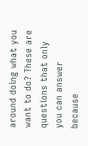around doing what you want to do? These are questions that only you can answer because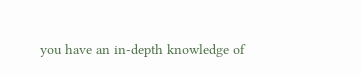you have an in-depth knowledge of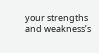your strengths and weakness’s